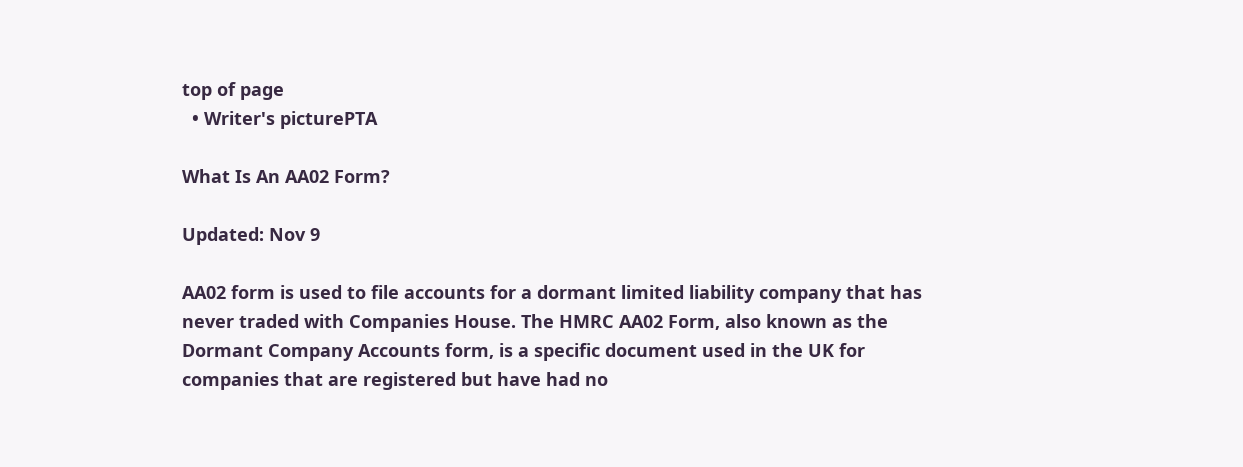top of page
  • Writer's picturePTA

What Is An AA02 Form?

Updated: Nov 9

AA02 form is used to file accounts for a dormant limited liability company that has never traded with Companies House. The HMRC AA02 Form, also known as the Dormant Company Accounts form, is a specific document used in the UK for companies that are registered but have had no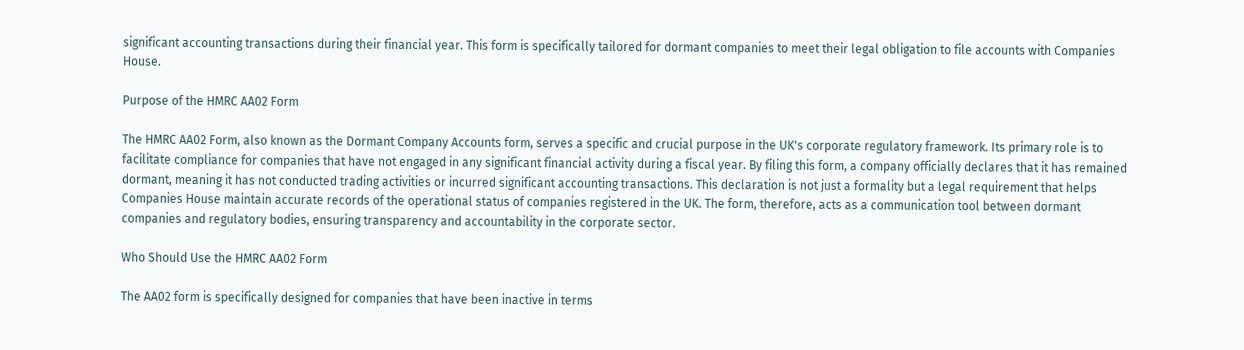significant accounting transactions during their financial year. This form is specifically tailored for dormant companies to meet their legal obligation to file accounts with Companies House.

Purpose of the HMRC AA02 Form

The HMRC AA02 Form, also known as the Dormant Company Accounts form, serves a specific and crucial purpose in the UK's corporate regulatory framework. Its primary role is to facilitate compliance for companies that have not engaged in any significant financial activity during a fiscal year. By filing this form, a company officially declares that it has remained dormant, meaning it has not conducted trading activities or incurred significant accounting transactions. This declaration is not just a formality but a legal requirement that helps Companies House maintain accurate records of the operational status of companies registered in the UK. The form, therefore, acts as a communication tool between dormant companies and regulatory bodies, ensuring transparency and accountability in the corporate sector.

Who Should Use the HMRC AA02 Form

The AA02 form is specifically designed for companies that have been inactive in terms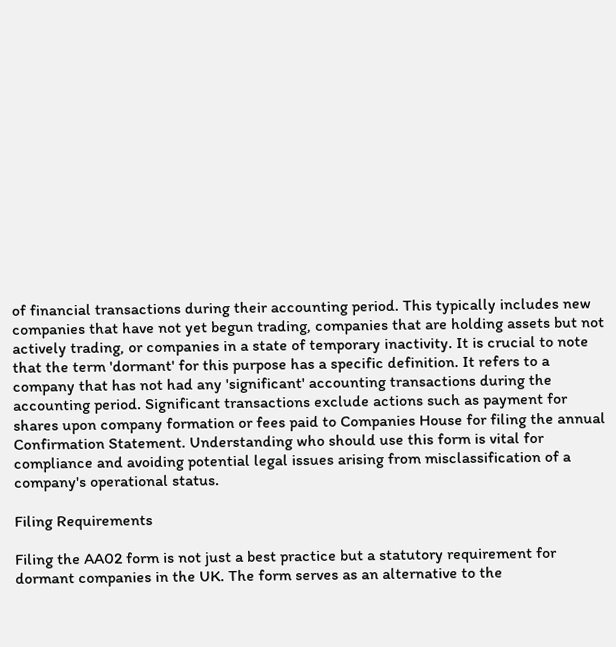of financial transactions during their accounting period. This typically includes new companies that have not yet begun trading, companies that are holding assets but not actively trading, or companies in a state of temporary inactivity. It is crucial to note that the term 'dormant' for this purpose has a specific definition. It refers to a company that has not had any 'significant' accounting transactions during the accounting period. Significant transactions exclude actions such as payment for shares upon company formation or fees paid to Companies House for filing the annual Confirmation Statement. Understanding who should use this form is vital for compliance and avoiding potential legal issues arising from misclassification of a company's operational status.

Filing Requirements

Filing the AA02 form is not just a best practice but a statutory requirement for dormant companies in the UK. The form serves as an alternative to the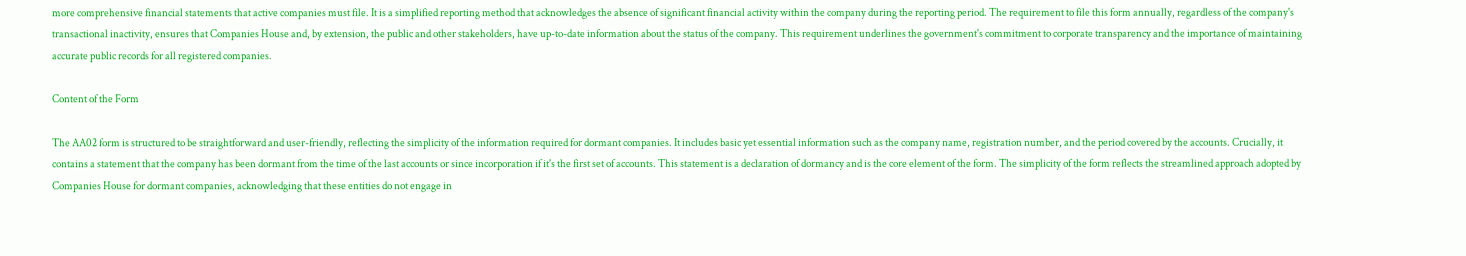more comprehensive financial statements that active companies must file. It is a simplified reporting method that acknowledges the absence of significant financial activity within the company during the reporting period. The requirement to file this form annually, regardless of the company's transactional inactivity, ensures that Companies House and, by extension, the public and other stakeholders, have up-to-date information about the status of the company. This requirement underlines the government's commitment to corporate transparency and the importance of maintaining accurate public records for all registered companies.

Content of the Form

The AA02 form is structured to be straightforward and user-friendly, reflecting the simplicity of the information required for dormant companies. It includes basic yet essential information such as the company name, registration number, and the period covered by the accounts. Crucially, it contains a statement that the company has been dormant from the time of the last accounts or since incorporation if it's the first set of accounts. This statement is a declaration of dormancy and is the core element of the form. The simplicity of the form reflects the streamlined approach adopted by Companies House for dormant companies, acknowledging that these entities do not engage in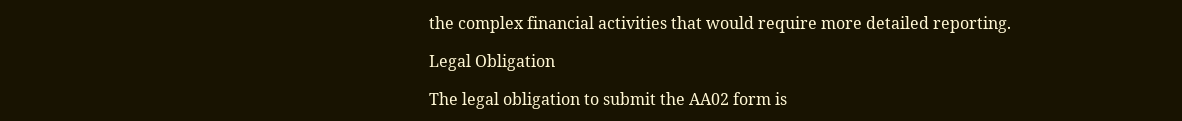the complex financial activities that would require more detailed reporting.

Legal Obligation

The legal obligation to submit the AA02 form is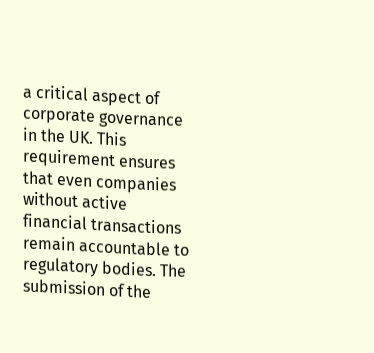a critical aspect of corporate governance in the UK. This requirement ensures that even companies without active financial transactions remain accountable to regulatory bodies. The submission of the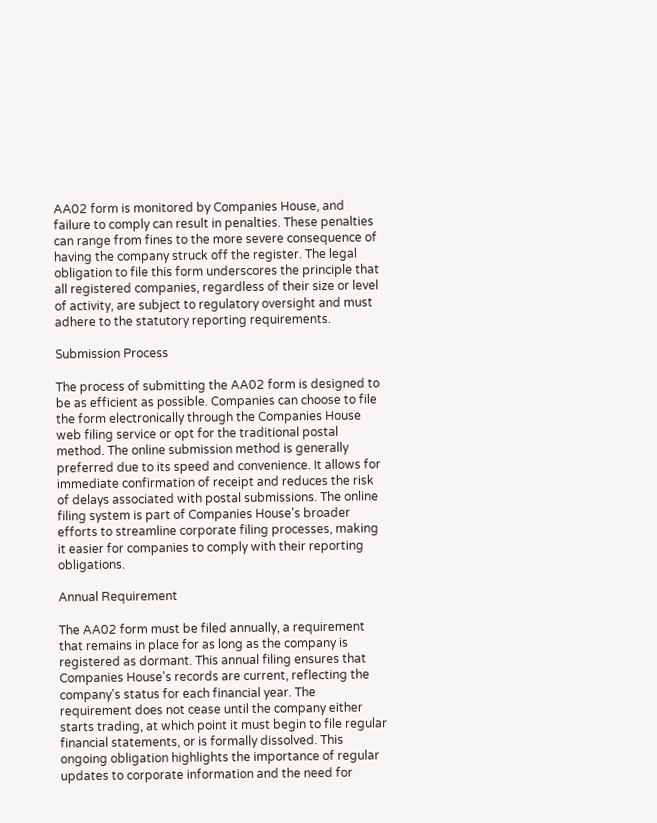AA02 form is monitored by Companies House, and failure to comply can result in penalties. These penalties can range from fines to the more severe consequence of having the company struck off the register. The legal obligation to file this form underscores the principle that all registered companies, regardless of their size or level of activity, are subject to regulatory oversight and must adhere to the statutory reporting requirements.

Submission Process

The process of submitting the AA02 form is designed to be as efficient as possible. Companies can choose to file the form electronically through the Companies House web filing service or opt for the traditional postal method. The online submission method is generally preferred due to its speed and convenience. It allows for immediate confirmation of receipt and reduces the risk of delays associated with postal submissions. The online filing system is part of Companies House's broader efforts to streamline corporate filing processes, making it easier for companies to comply with their reporting obligations.

Annual Requirement

The AA02 form must be filed annually, a requirement that remains in place for as long as the company is registered as dormant. This annual filing ensures that Companies House's records are current, reflecting the company's status for each financial year. The requirement does not cease until the company either starts trading, at which point it must begin to file regular financial statements, or is formally dissolved. This ongoing obligation highlights the importance of regular updates to corporate information and the need for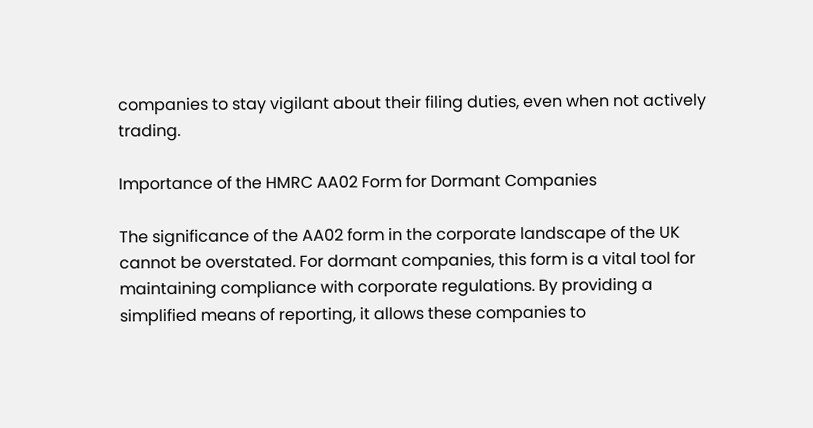companies to stay vigilant about their filing duties, even when not actively trading.

Importance of the HMRC AA02 Form for Dormant Companies

The significance of the AA02 form in the corporate landscape of the UK cannot be overstated. For dormant companies, this form is a vital tool for maintaining compliance with corporate regulations. By providing a simplified means of reporting, it allows these companies to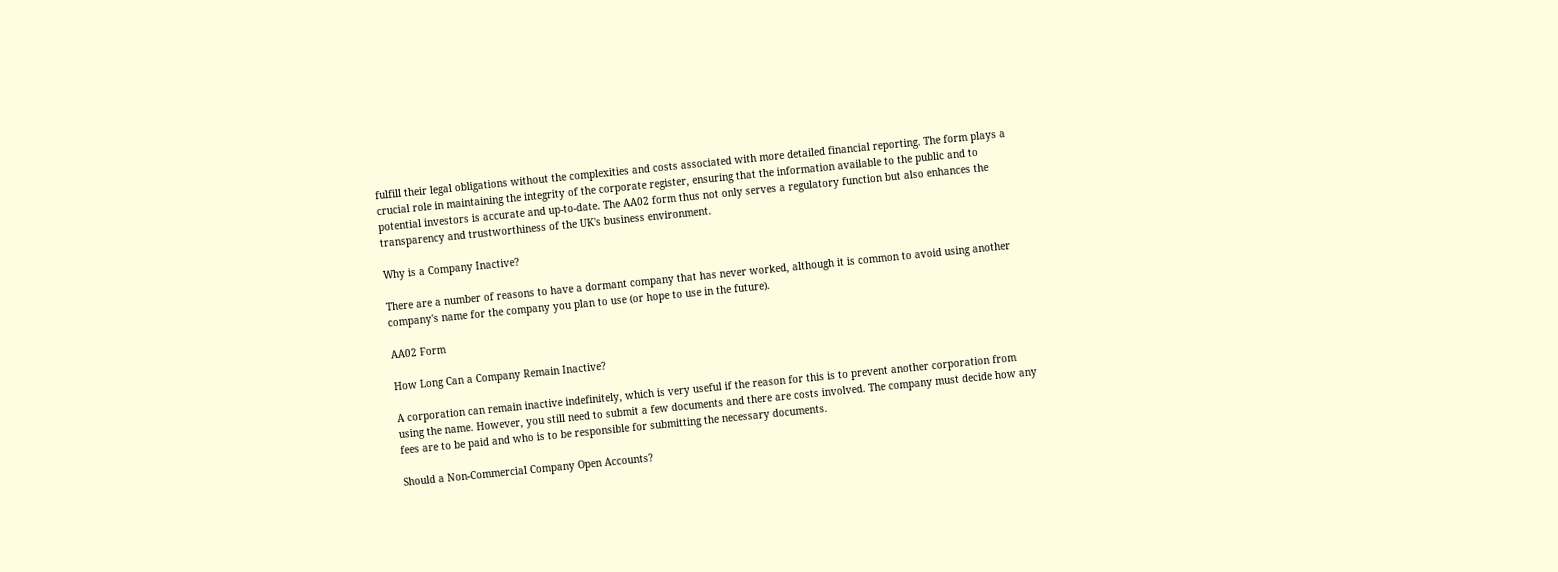fulfill their legal obligations without the complexities and costs associated with more detailed financial reporting. The form plays a crucial role in maintaining the integrity of the corporate register, ensuring that the information available to the public and to potential investors is accurate and up-to-date. The AA02 form thus not only serves a regulatory function but also enhances the transparency and trustworthiness of the UK's business environment.

Why is a Company Inactive?

There are a number of reasons to have a dormant company that has never worked, although it is common to avoid using another company's name for the company you plan to use (or hope to use in the future).

AA02 Form

How Long Can a Company Remain Inactive?

A corporation can remain inactive indefinitely, which is very useful if the reason for this is to prevent another corporation from using the name. However, you still need to submit a few documents and there are costs involved. The company must decide how any fees are to be paid and who is to be responsible for submitting the necessary documents.

Should a Non-Commercial Company Open Accounts?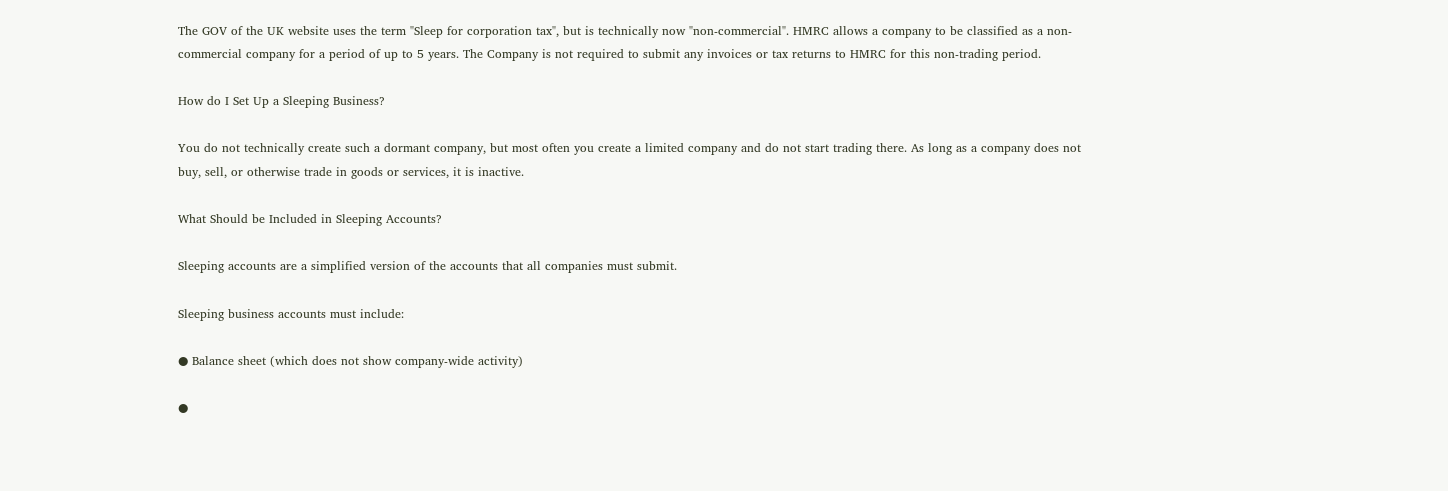The GOV of the UK website uses the term "Sleep for corporation tax", but is technically now "non-commercial". HMRC allows a company to be classified as a non-commercial company for a period of up to 5 years. The Company is not required to submit any invoices or tax returns to HMRC for this non-trading period.

How do I Set Up a Sleeping Business?

You do not technically create such a dormant company, but most often you create a limited company and do not start trading there. As long as a company does not buy, sell, or otherwise trade in goods or services, it is inactive.

What Should be Included in Sleeping Accounts?

Sleeping accounts are a simplified version of the accounts that all companies must submit.

Sleeping business accounts must include:

● Balance sheet (which does not show company-wide activity)

●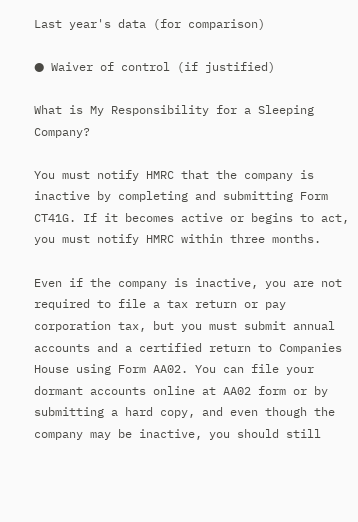Last year's data (for comparison)

● Waiver of control (if justified)

What is My Responsibility for a Sleeping Company?

You must notify HMRC that the company is inactive by completing and submitting Form CT41G. If it becomes active or begins to act, you must notify HMRC within three months.

Even if the company is inactive, you are not required to file a tax return or pay corporation tax, but you must submit annual accounts and a certified return to Companies House using Form AA02. You can file your dormant accounts online at AA02 form or by submitting a hard copy, and even though the company may be inactive, you should still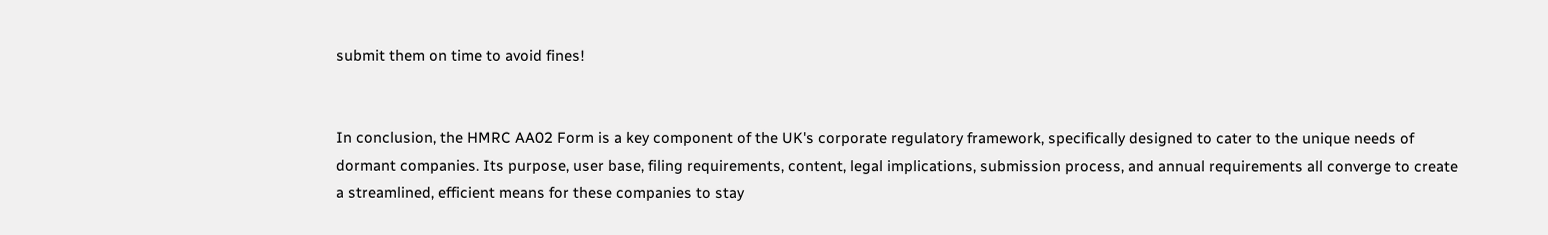submit them on time to avoid fines!


In conclusion, the HMRC AA02 Form is a key component of the UK's corporate regulatory framework, specifically designed to cater to the unique needs of dormant companies. Its purpose, user base, filing requirements, content, legal implications, submission process, and annual requirements all converge to create a streamlined, efficient means for these companies to stay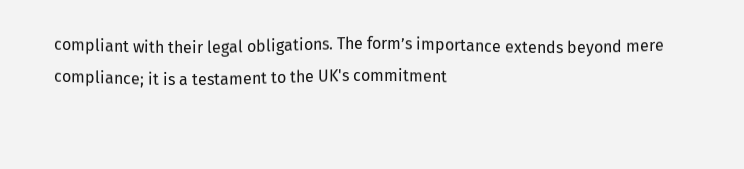compliant with their legal obligations. The form’s importance extends beyond mere compliance; it is a testament to the UK's commitment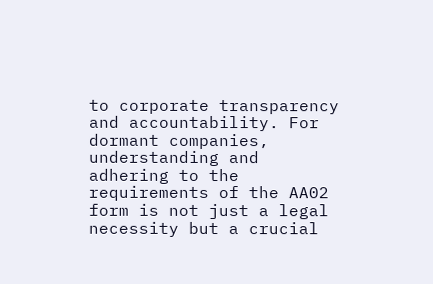to corporate transparency and accountability. For dormant companies, understanding and adhering to the requirements of the AA02 form is not just a legal necessity but a crucial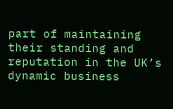part of maintaining their standing and reputation in the UK’s dynamic business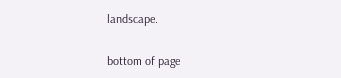landscape.

bottom of page